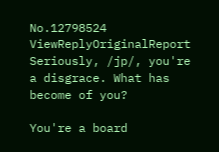No.12798524 ViewReplyOriginalReport
Seriously, /jp/, you're a disgrace. What has become of you?

You're a board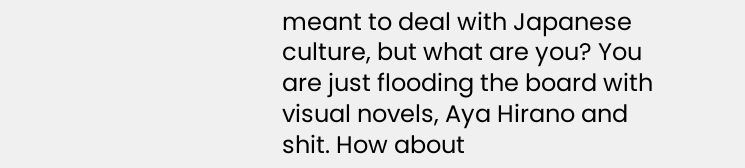meant to deal with Japanese culture, but what are you? You are just flooding the board with visual novels, Aya Hirano and shit. How about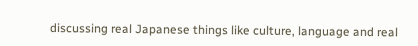discussing real Japanese things like culture, language and real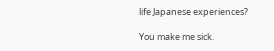life Japanese experiences?

You make me sick.